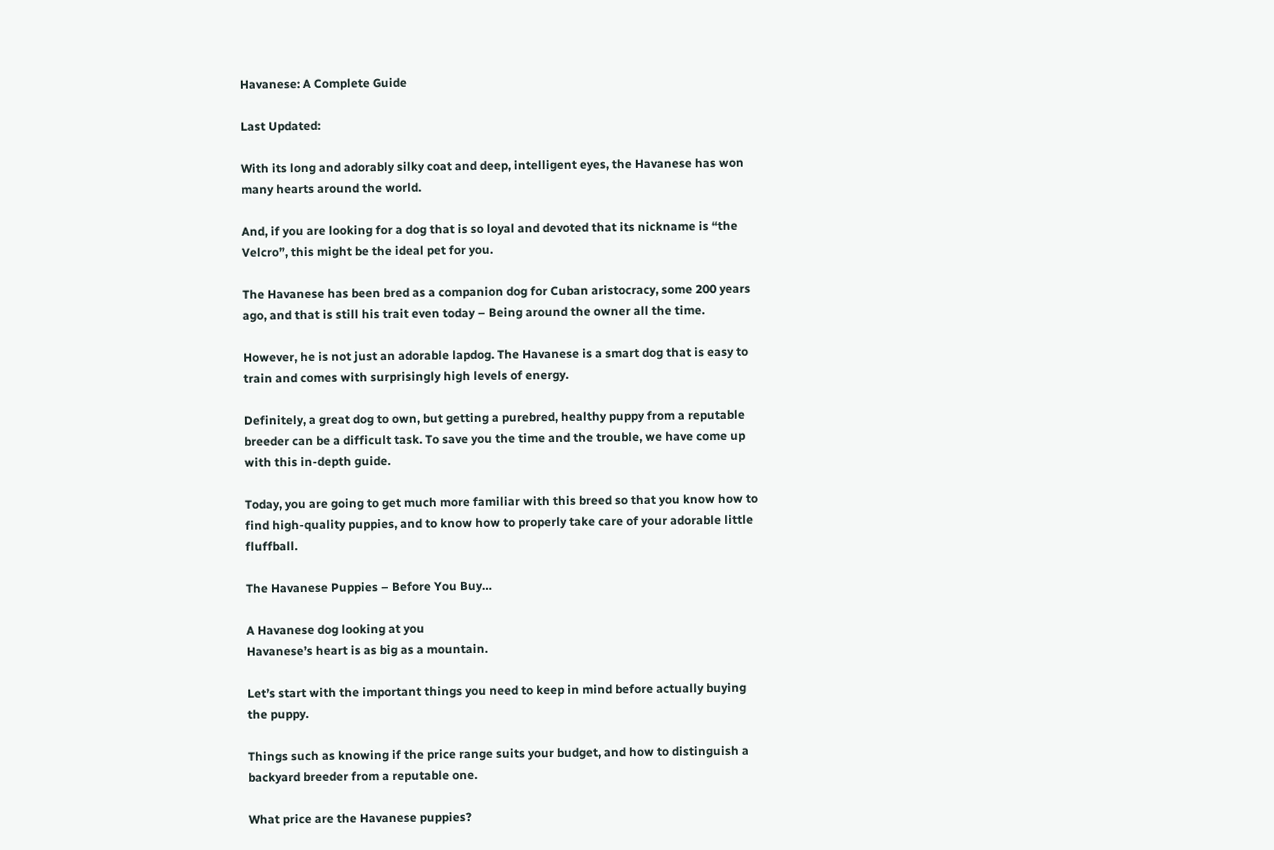Havanese: A Complete Guide

Last Updated:

With its long and adorably silky coat and deep, intelligent eyes, the Havanese has won many hearts around the world.

And, if you are looking for a dog that is so loyal and devoted that its nickname is “the Velcro”, this might be the ideal pet for you.

The Havanese has been bred as a companion dog for Cuban aristocracy, some 200 years ago, and that is still his trait even today – Being around the owner all the time.

However, he is not just an adorable lapdog. The Havanese is a smart dog that is easy to train and comes with surprisingly high levels of energy.

Definitely, a great dog to own, but getting a purebred, healthy puppy from a reputable breeder can be a difficult task. To save you the time and the trouble, we have come up with this in-depth guide.

Today, you are going to get much more familiar with this breed so that you know how to find high-quality puppies, and to know how to properly take care of your adorable little fluffball.

The Havanese Puppies – Before You Buy…

A Havanese dog looking at you
Havanese’s heart is as big as a mountain.

Let’s start with the important things you need to keep in mind before actually buying the puppy.

Things such as knowing if the price range suits your budget, and how to distinguish a backyard breeder from a reputable one.

What price are the Havanese puppies?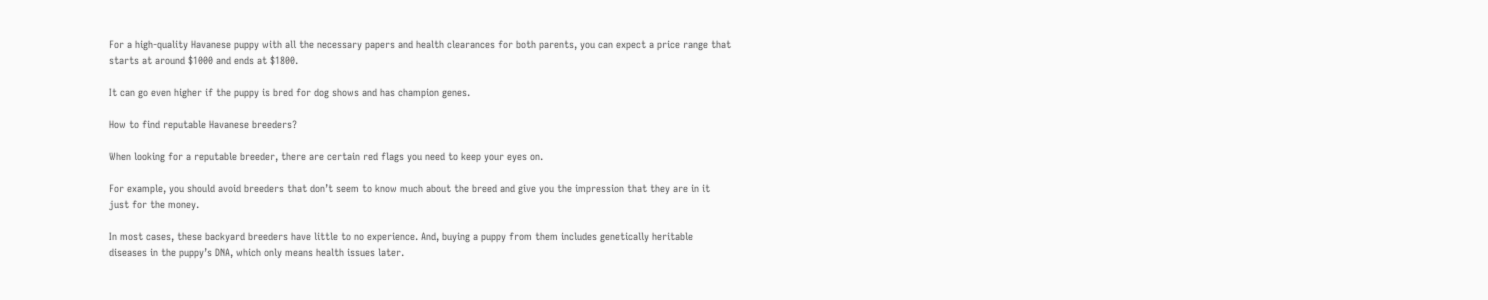For a high-quality Havanese puppy with all the necessary papers and health clearances for both parents, you can expect a price range that starts at around $1000 and ends at $1800.

It can go even higher if the puppy is bred for dog shows and has champion genes.

How to find reputable Havanese breeders?

When looking for a reputable breeder, there are certain red flags you need to keep your eyes on.

For example, you should avoid breeders that don’t seem to know much about the breed and give you the impression that they are in it just for the money.

In most cases, these backyard breeders have little to no experience. And, buying a puppy from them includes genetically heritable diseases in the puppy’s DNA, which only means health issues later.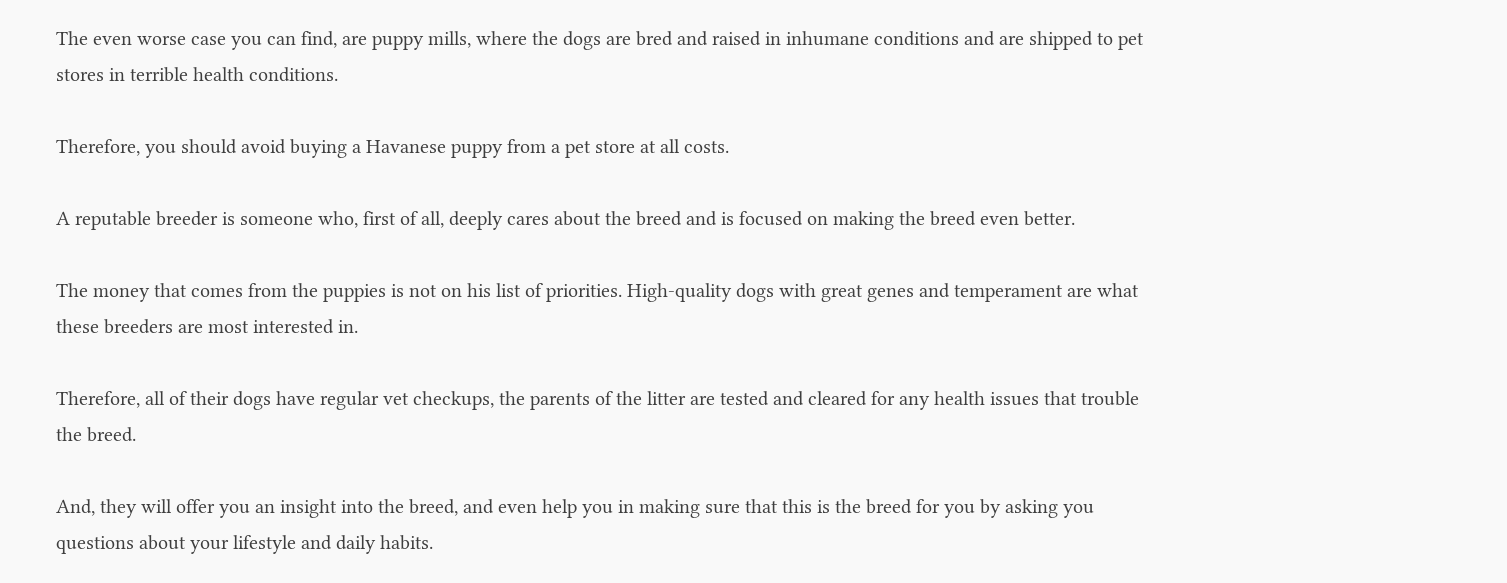The even worse case you can find, are puppy mills, where the dogs are bred and raised in inhumane conditions and are shipped to pet stores in terrible health conditions.

Therefore, you should avoid buying a Havanese puppy from a pet store at all costs.

A reputable breeder is someone who, first of all, deeply cares about the breed and is focused on making the breed even better.

The money that comes from the puppies is not on his list of priorities. High-quality dogs with great genes and temperament are what these breeders are most interested in.

Therefore, all of their dogs have regular vet checkups, the parents of the litter are tested and cleared for any health issues that trouble the breed.

And, they will offer you an insight into the breed, and even help you in making sure that this is the breed for you by asking you questions about your lifestyle and daily habits.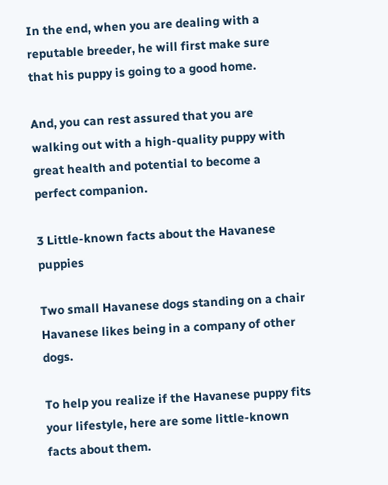In the end, when you are dealing with a reputable breeder, he will first make sure that his puppy is going to a good home.

And, you can rest assured that you are walking out with a high-quality puppy with great health and potential to become a perfect companion.

3 Little-known facts about the Havanese puppies

Two small Havanese dogs standing on a chair
Havanese likes being in a company of other dogs.

To help you realize if the Havanese puppy fits your lifestyle, here are some little-known facts about them.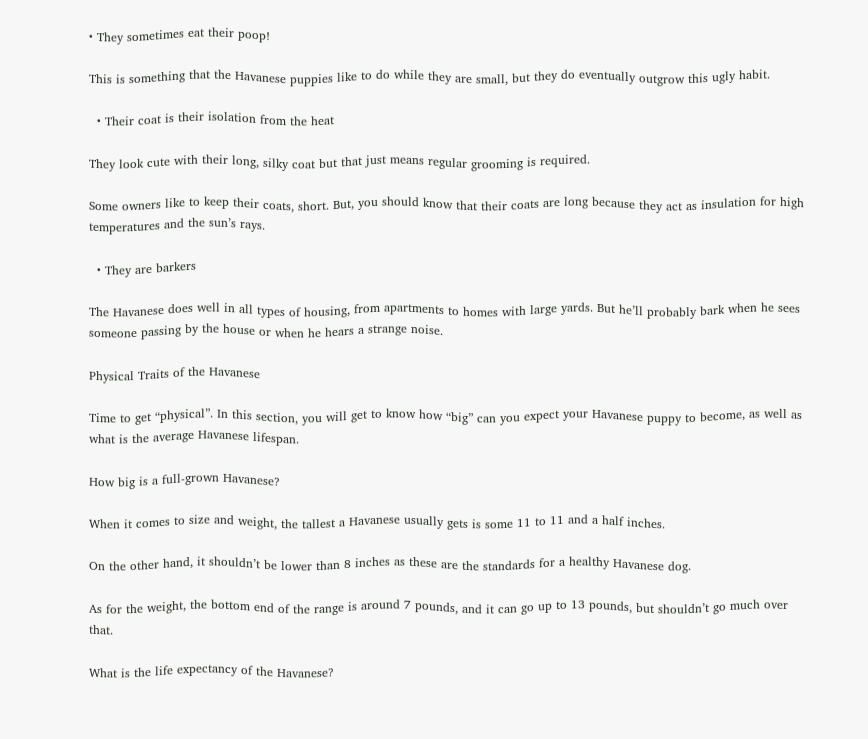• They sometimes eat their poop!

This is something that the Havanese puppies like to do while they are small, but they do eventually outgrow this ugly habit.

  • Their coat is their isolation from the heat

They look cute with their long, silky coat but that just means regular grooming is required.

Some owners like to keep their coats, short. But, you should know that their coats are long because they act as insulation for high temperatures and the sun’s rays.

  • They are barkers

The Havanese does well in all types of housing, from apartments to homes with large yards. But he’ll probably bark when he sees someone passing by the house or when he hears a strange noise.

Physical Traits of the Havanese

Time to get “physical”. In this section, you will get to know how “big” can you expect your Havanese puppy to become, as well as what is the average Havanese lifespan.

How big is a full-grown Havanese?

When it comes to size and weight, the tallest a Havanese usually gets is some 11 to 11 and a half inches.

On the other hand, it shouldn’t be lower than 8 inches as these are the standards for a healthy Havanese dog.

As for the weight, the bottom end of the range is around 7 pounds, and it can go up to 13 pounds, but shouldn’t go much over that.

What is the life expectancy of the Havanese?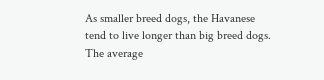As smaller breed dogs, the Havanese tend to live longer than big breed dogs. The average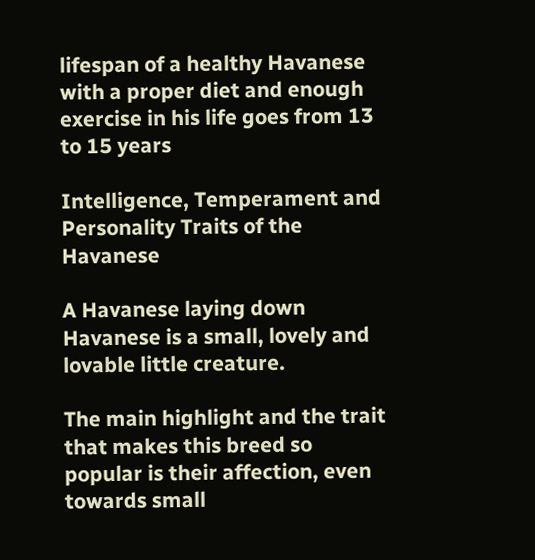lifespan of a healthy Havanese with a proper diet and enough exercise in his life goes from 13 to 15 years

Intelligence, Temperament and Personality Traits of the Havanese

A Havanese laying down
Havanese is a small, lovely and lovable little creature.

The main highlight and the trait that makes this breed so popular is their affection, even towards small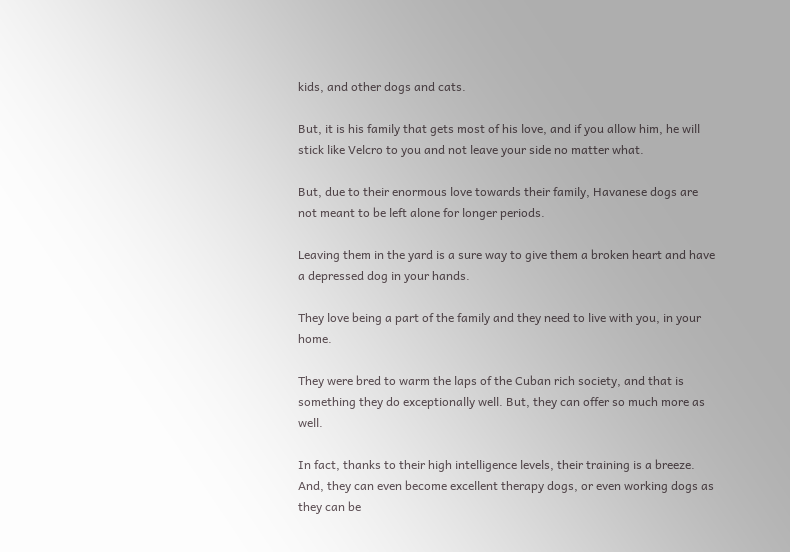kids, and other dogs and cats.

But, it is his family that gets most of his love, and if you allow him, he will stick like Velcro to you and not leave your side no matter what.

But, due to their enormous love towards their family, Havanese dogs are not meant to be left alone for longer periods.

Leaving them in the yard is a sure way to give them a broken heart and have a depressed dog in your hands.

They love being a part of the family and they need to live with you, in your home.

They were bred to warm the laps of the Cuban rich society, and that is something they do exceptionally well. But, they can offer so much more as well.

In fact, thanks to their high intelligence levels, their training is a breeze. And, they can even become excellent therapy dogs, or even working dogs as they can be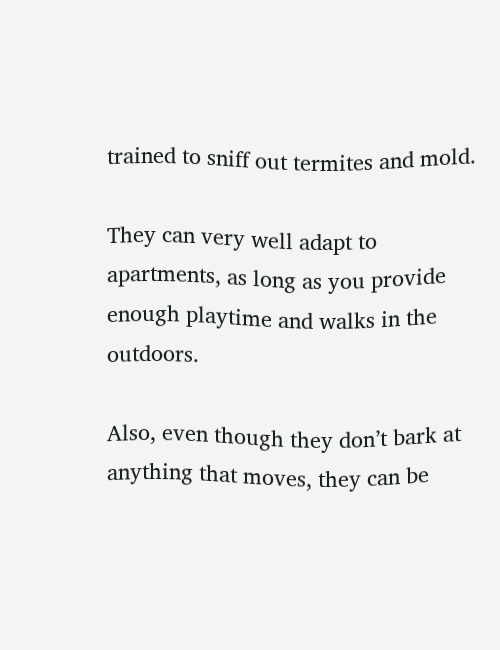trained to sniff out termites and mold.

They can very well adapt to apartments, as long as you provide enough playtime and walks in the outdoors.

Also, even though they don’t bark at anything that moves, they can be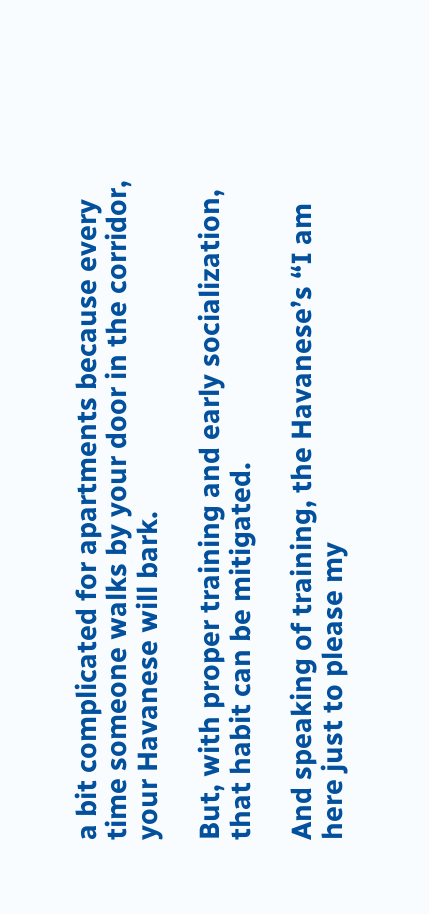a bit complicated for apartments because every time someone walks by your door in the corridor, your Havanese will bark.

But, with proper training and early socialization, that habit can be mitigated.

And speaking of training, the Havanese’s “I am here just to please my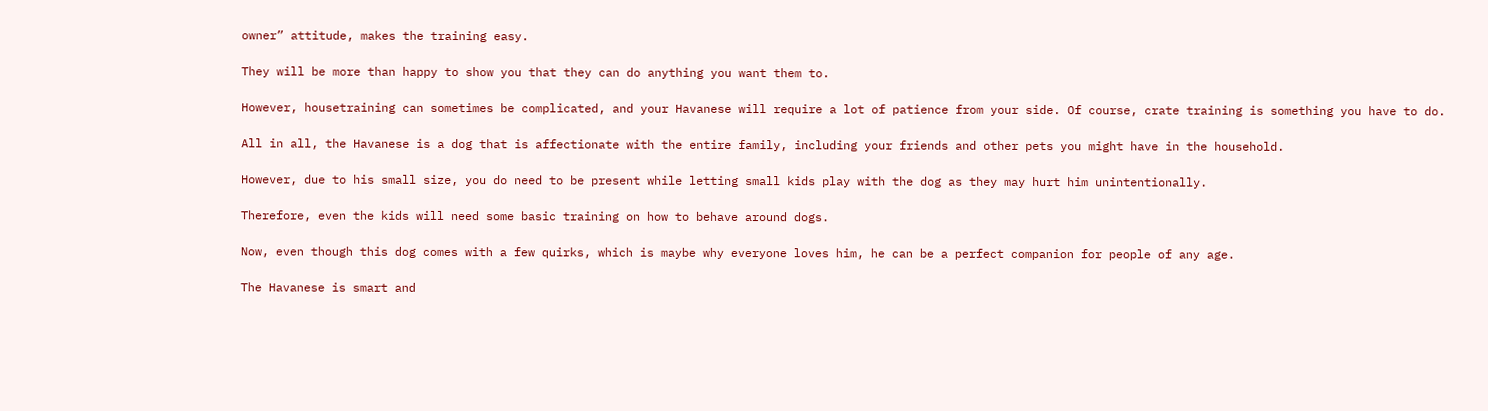owner” attitude, makes the training easy.

They will be more than happy to show you that they can do anything you want them to.

However, housetraining can sometimes be complicated, and your Havanese will require a lot of patience from your side. Of course, crate training is something you have to do.

All in all, the Havanese is a dog that is affectionate with the entire family, including your friends and other pets you might have in the household.

However, due to his small size, you do need to be present while letting small kids play with the dog as they may hurt him unintentionally.

Therefore, even the kids will need some basic training on how to behave around dogs.

Now, even though this dog comes with a few quirks, which is maybe why everyone loves him, he can be a perfect companion for people of any age.

The Havanese is smart and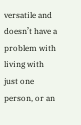versatile and doesn’t have a problem with living with just one person, or an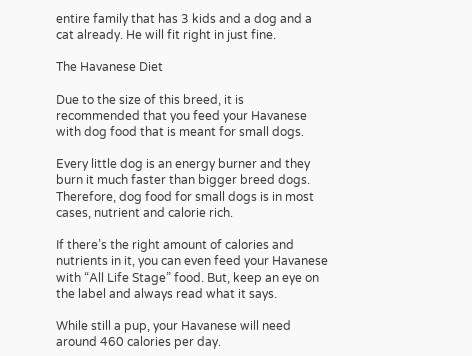entire family that has 3 kids and a dog and a cat already. He will fit right in just fine.

The Havanese Diet

Due to the size of this breed, it is recommended that you feed your Havanese with dog food that is meant for small dogs.

Every little dog is an energy burner and they burn it much faster than bigger breed dogs. Therefore, dog food for small dogs is in most cases, nutrient and calorie rich.

If there’s the right amount of calories and nutrients in it, you can even feed your Havanese with “All Life Stage” food. But, keep an eye on the label and always read what it says.

While still a pup, your Havanese will need around 460 calories per day.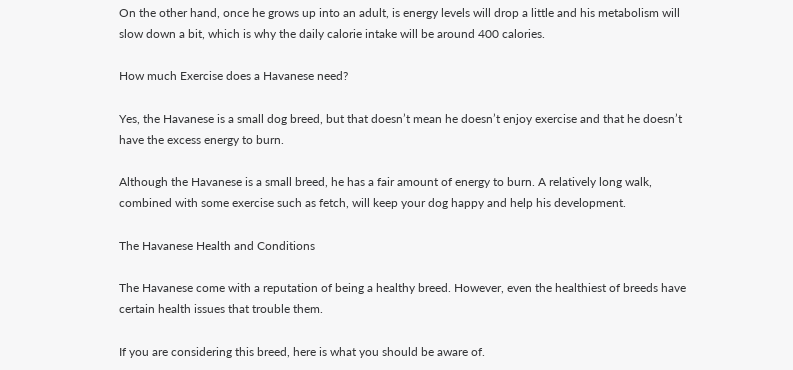On the other hand, once he grows up into an adult, is energy levels will drop a little and his metabolism will slow down a bit, which is why the daily calorie intake will be around 400 calories.

How much Exercise does a Havanese need?

Yes, the Havanese is a small dog breed, but that doesn’t mean he doesn’t enjoy exercise and that he doesn’t have the excess energy to burn.

Although the Havanese is a small breed, he has a fair amount of energy to burn. A relatively long walk, combined with some exercise such as fetch, will keep your dog happy and help his development.

The Havanese Health and Conditions

The Havanese come with a reputation of being a healthy breed. However, even the healthiest of breeds have certain health issues that trouble them.

If you are considering this breed, here is what you should be aware of.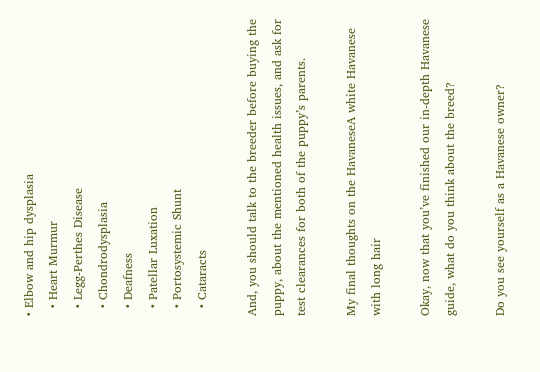• Elbow and hip dysplasia
  • Heart Murmur
  • Legg-Perthes Disease
  • Chondrodysplasia
  • Deafness
  • Patellar Luxation
  • Portosystemic Shunt
  • Cataracts

And, you should talk to the breeder before buying the puppy, about the mentioned health issues, and ask for test clearances for both of the puppy’s parents.

My final thoughts on the HavaneseA white Havanese with long hair

Okay, now that you’ve finished our in-depth Havanese guide, what do you think about the breed?

Do you see yourself as a Havanese owner?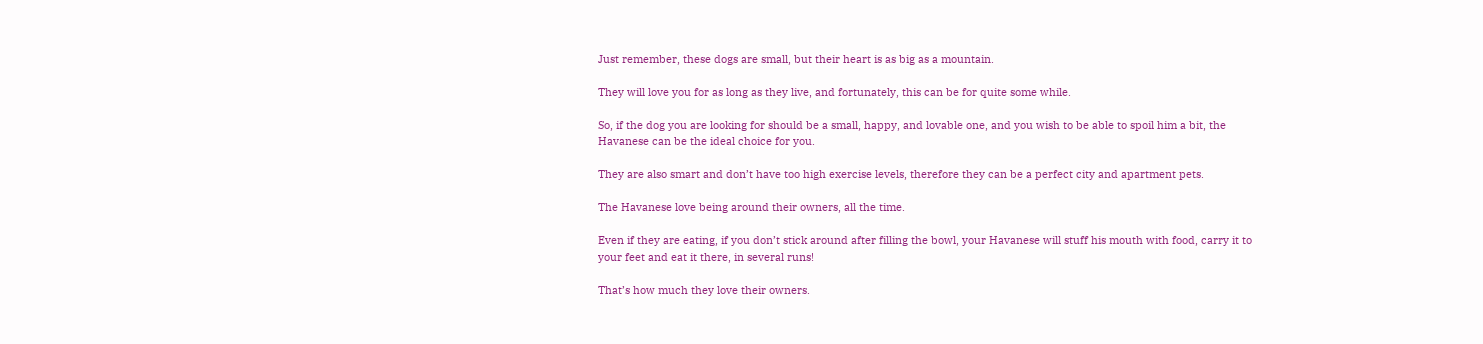Just remember, these dogs are small, but their heart is as big as a mountain.

They will love you for as long as they live, and fortunately, this can be for quite some while.

So, if the dog you are looking for should be a small, happy, and lovable one, and you wish to be able to spoil him a bit, the Havanese can be the ideal choice for you.

They are also smart and don’t have too high exercise levels, therefore they can be a perfect city and apartment pets.

The Havanese love being around their owners, all the time.

Even if they are eating, if you don’t stick around after filling the bowl, your Havanese will stuff his mouth with food, carry it to your feet and eat it there, in several runs!

That’s how much they love their owners.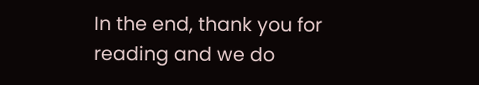In the end, thank you for reading and we do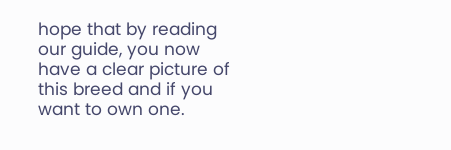hope that by reading our guide, you now have a clear picture of this breed and if you want to own one.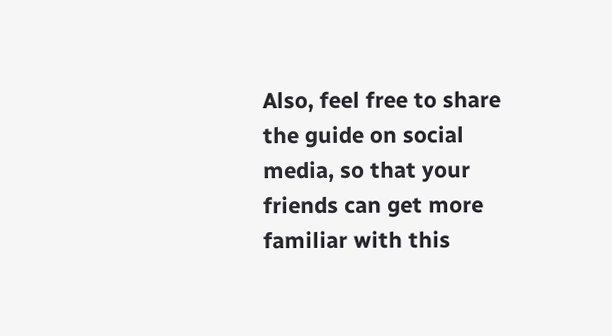Also, feel free to share the guide on social media, so that your friends can get more familiar with this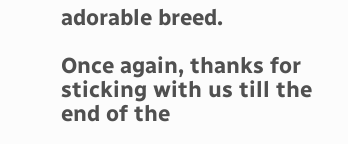adorable breed.

Once again, thanks for sticking with us till the end of the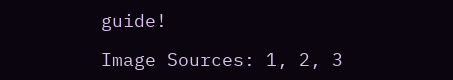guide!

Image Sources: 1, 2, 3